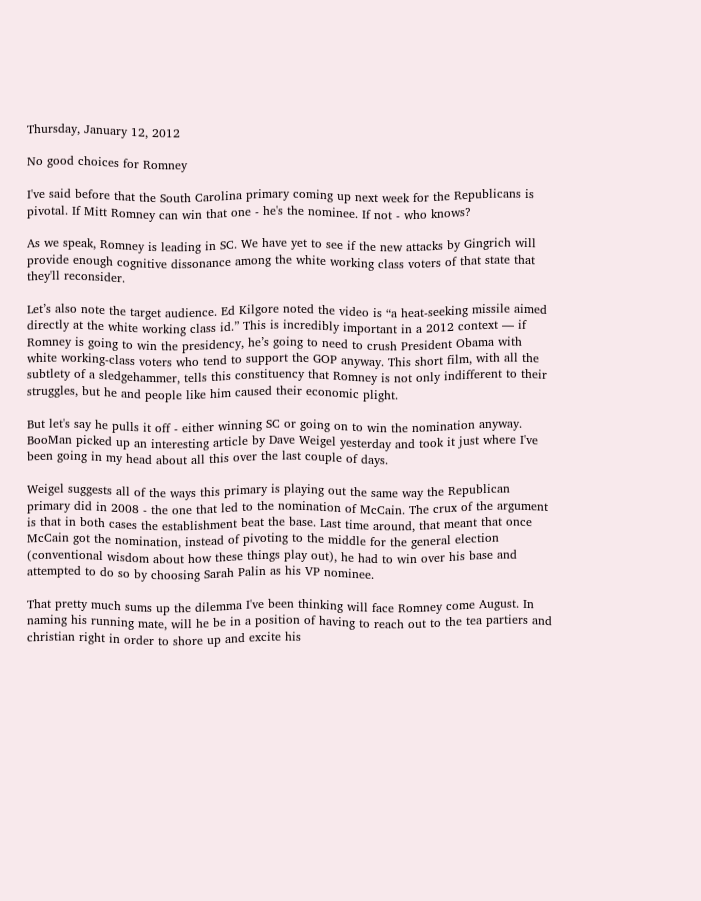Thursday, January 12, 2012

No good choices for Romney

I've said before that the South Carolina primary coming up next week for the Republicans is pivotal. If Mitt Romney can win that one - he's the nominee. If not - who knows?

As we speak, Romney is leading in SC. We have yet to see if the new attacks by Gingrich will provide enough cognitive dissonance among the white working class voters of that state that they'll reconsider.

Let’s also note the target audience. Ed Kilgore noted the video is “a heat-seeking missile aimed directly at the white working class id.” This is incredibly important in a 2012 context — if Romney is going to win the presidency, he’s going to need to crush President Obama with white working-class voters who tend to support the GOP anyway. This short film, with all the subtlety of a sledgehammer, tells this constituency that Romney is not only indifferent to their struggles, but he and people like him caused their economic plight.

But let's say he pulls it off - either winning SC or going on to win the nomination anyway. BooMan picked up an interesting article by Dave Weigel yesterday and took it just where I've been going in my head about all this over the last couple of days.

Weigel suggests all of the ways this primary is playing out the same way the Republican primary did in 2008 - the one that led to the nomination of McCain. The crux of the argument is that in both cases the establishment beat the base. Last time around, that meant that once McCain got the nomination, instead of pivoting to the middle for the general election (conventional wisdom about how these things play out), he had to win over his base and attempted to do so by choosing Sarah Palin as his VP nominee.

That pretty much sums up the dilemma I've been thinking will face Romney come August. In naming his running mate, will he be in a position of having to reach out to the tea partiers and christian right in order to shore up and excite his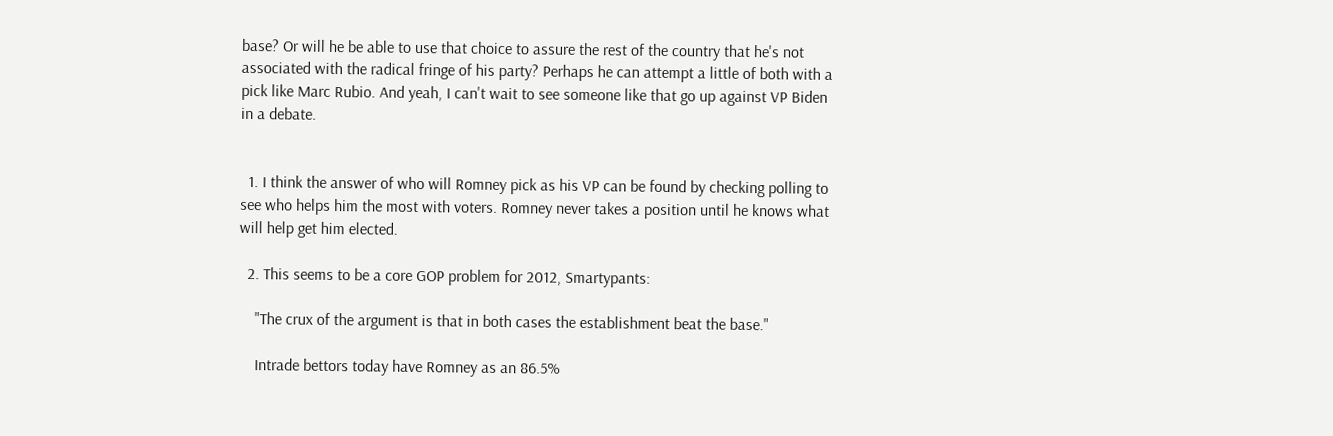base? Or will he be able to use that choice to assure the rest of the country that he's not associated with the radical fringe of his party? Perhaps he can attempt a little of both with a pick like Marc Rubio. And yeah, I can't wait to see someone like that go up against VP Biden in a debate.


  1. I think the answer of who will Romney pick as his VP can be found by checking polling to see who helps him the most with voters. Romney never takes a position until he knows what will help get him elected.

  2. This seems to be a core GOP problem for 2012, Smartypants:

    "The crux of the argument is that in both cases the establishment beat the base."

    Intrade bettors today have Romney as an 86.5%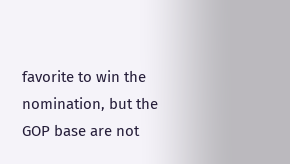favorite to win the nomination, but the GOP base are not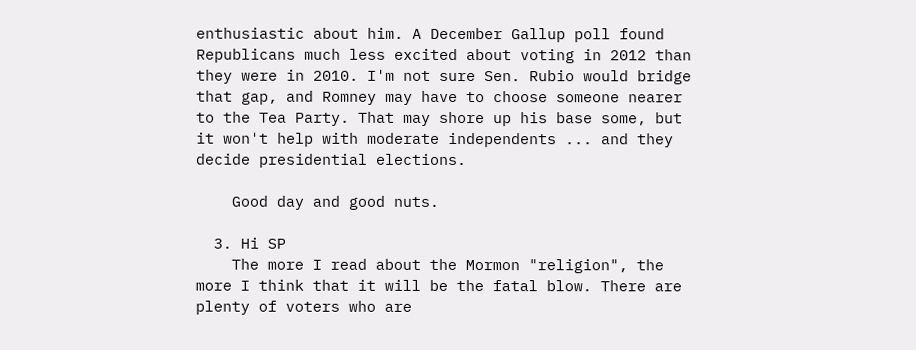enthusiastic about him. A December Gallup poll found Republicans much less excited about voting in 2012 than they were in 2010. I'm not sure Sen. Rubio would bridge that gap, and Romney may have to choose someone nearer to the Tea Party. That may shore up his base some, but it won't help with moderate independents ... and they decide presidential elections.

    Good day and good nuts.

  3. Hi SP
    The more I read about the Mormon "religion", the more I think that it will be the fatal blow. There are plenty of voters who are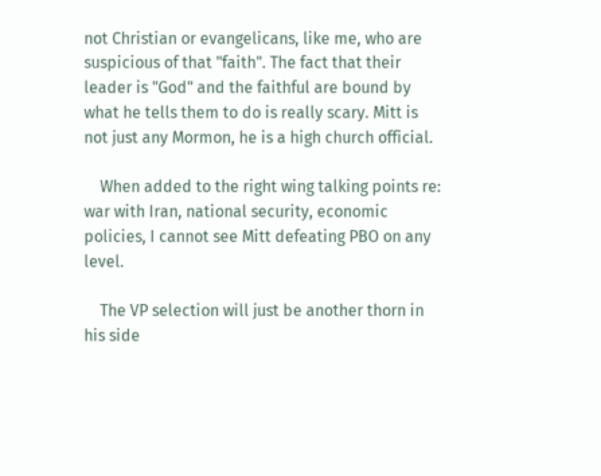not Christian or evangelicans, like me, who are suspicious of that "faith". The fact that their leader is "God" and the faithful are bound by what he tells them to do is really scary. Mitt is not just any Mormon, he is a high church official.

    When added to the right wing talking points re: war with Iran, national security, economic policies, I cannot see Mitt defeating PBO on any level.

    The VP selection will just be another thorn in his side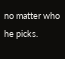no matter who he picks.